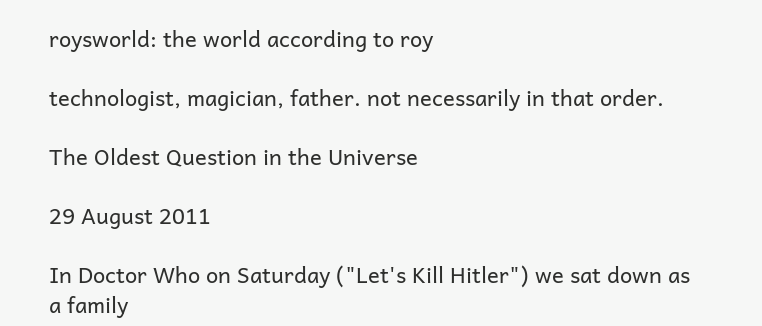roysworld: the world according to roy

technologist, magician, father. not necessarily in that order.

The Oldest Question in the Universe

29 August 2011

In Doctor Who on Saturday ("Let's Kill Hitler") we sat down as a family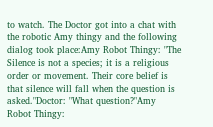to watch. The Doctor got into a chat with the robotic Amy thingy and the following dialog took place:Amy Robot Thingy: "The Silence is not a species; it is a religious order or movement. Their core belief is that silence will fall when the question is asked."Doctor: "What question?"Amy Robot Thingy: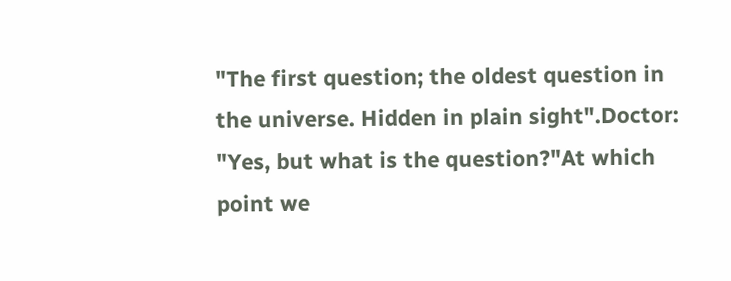"The first question; the oldest question in the universe. Hidden in plain sight".Doctor: "Yes, but what is the question?"At which point we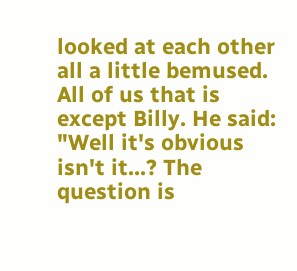looked at each other all a little bemused. All of us that is except Billy. He said: "Well it's obvious isn't it...? The question is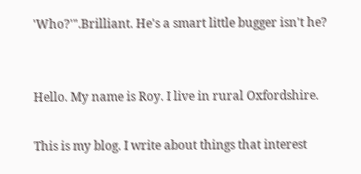'Who?'".Brilliant. He's a smart little bugger isn't he?


Hello. My name is Roy. I live in rural Oxfordshire.

This is my blog. I write about things that interest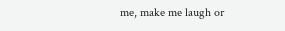me, make me laugh or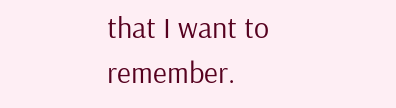that I want to remember.